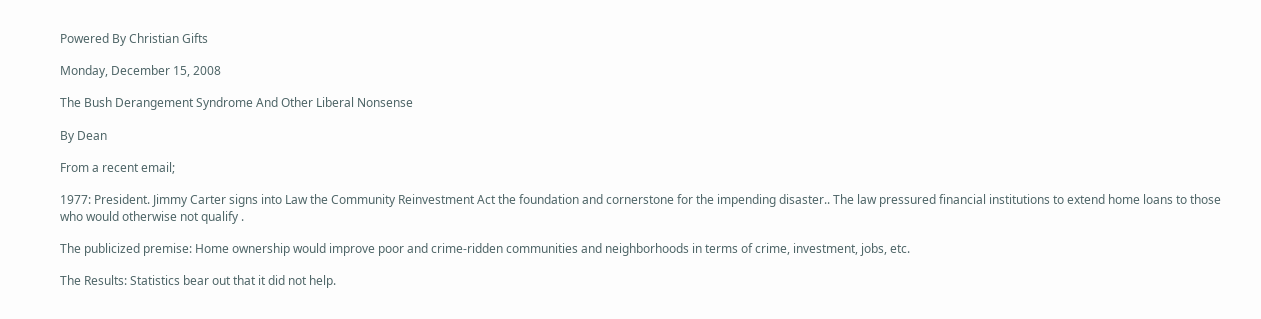Powered By Christian Gifts

Monday, December 15, 2008

The Bush Derangement Syndrome And Other Liberal Nonsense

By Dean

From a recent email;

1977: President. Jimmy Carter signs into Law the Community Reinvestment Act the foundation and cornerstone for the impending disaster.. The law pressured financial institutions to extend home loans to those who would otherwise not qualify .

The publicized premise: Home ownership would improve poor and crime-ridden communities and neighborhoods in terms of crime, investment, jobs, etc.

The Results: Statistics bear out that it did not help.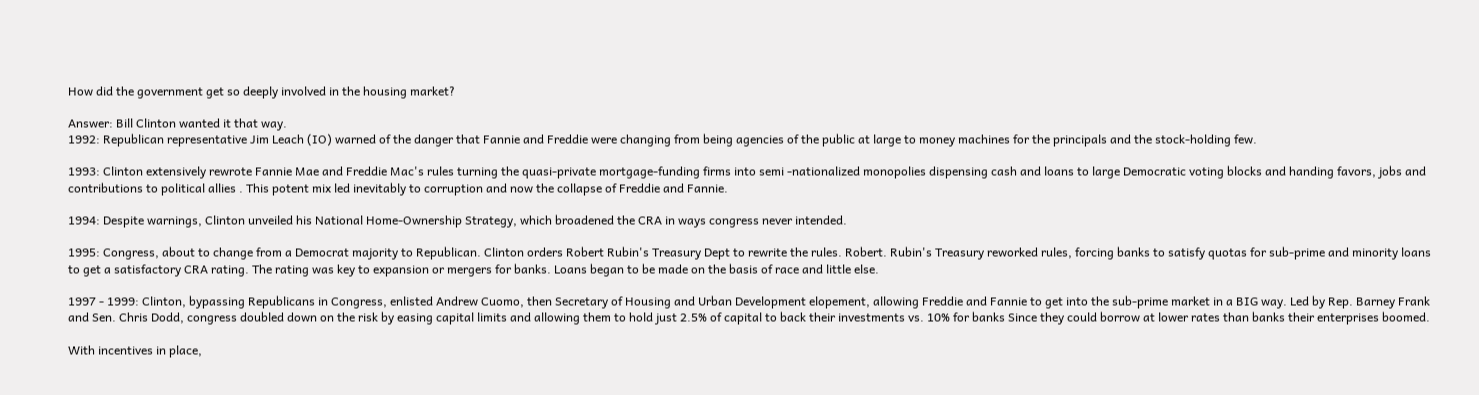How did the government get so deeply involved in the housing market?

Answer: Bill Clinton wanted it that way.
1992: Republican representative Jim Leach (IO) warned of the danger that Fannie and Freddie were changing from being agencies of the public at large to money machines for the principals and the stock-holding few.

1993: Clinton extensively rewrote Fannie Mae and Freddie Mac's rules turning the quasi-private mortgage-funding firms into semi -nationalized monopolies dispensing cash and loans to large Democratic voting blocks and handing favors, jobs and contributions to political allies . This potent mix led inevitably to corruption and now the collapse of Freddie and Fannie.

1994: Despite warnings, Clinton unveiled his National Home-Ownership Strategy, which broadened the CRA in ways congress never intended.

1995: Congress, about to change from a Democrat majority to Republican. Clinton orders Robert Rubin's Treasury Dept to rewrite the rules. Robert. Rubin's Treasury reworked rules, forcing banks to satisfy quotas for sub-prime and minority loans to get a satisfactory CRA rating. The rating was key to expansion or mergers for banks. Loans began to be made on the basis of race and little else.

1997 - 1999: Clinton, bypassing Republicans in Congress, enlisted Andrew Cuomo, then Secretary of Housing and Urban Development elopement, allowing Freddie and Fannie to get into the sub-prime market in a BIG way. Led by Rep. Barney Frank and Sen. Chris Dodd, congress doubled down on the risk by easing capital limits and allowing them to hold just 2.5% of capital to back their investments vs. 10% for banks Since they could borrow at lower rates than banks their enterprises boomed.

With incentives in place,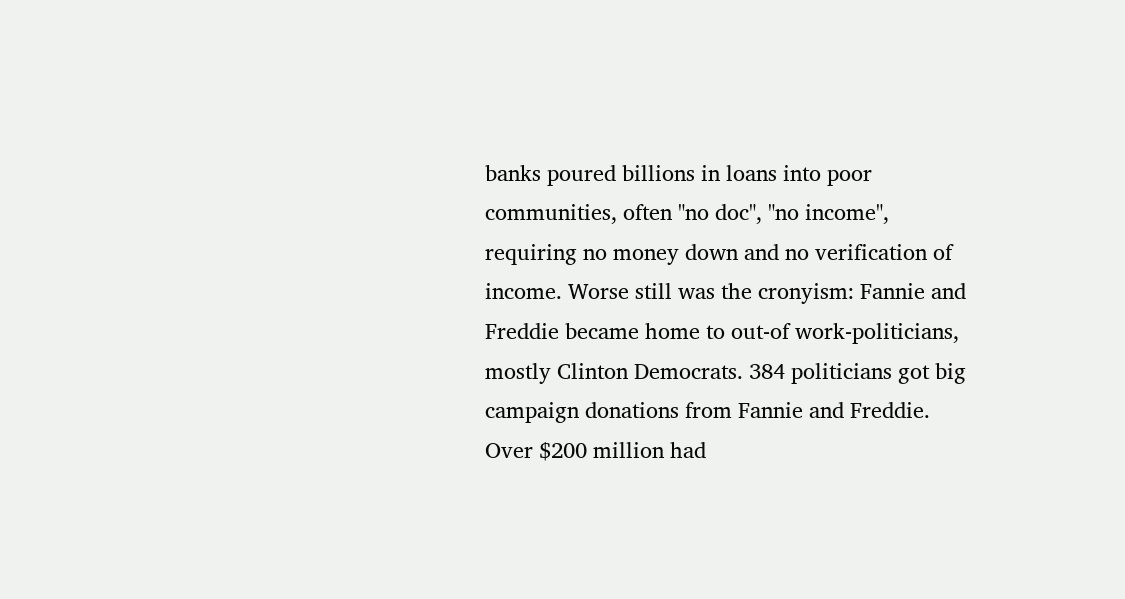banks poured billions in loans into poor communities, often "no doc", "no income", requiring no money down and no verification of income. Worse still was the cronyism: Fannie and Freddie became home to out-of work-politicians, mostly Clinton Democrats. 384 politicians got big campaign donations from Fannie and Freddie. Over $200 million had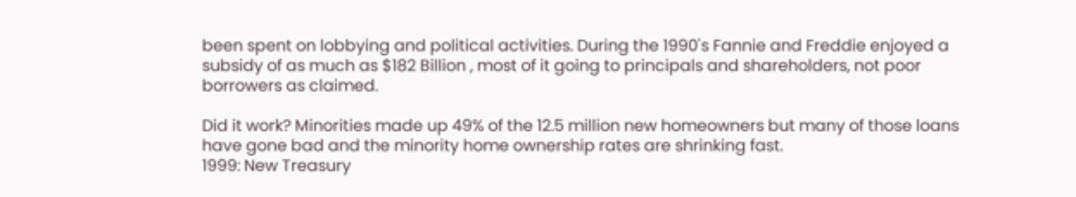been spent on lobbying and political activities. During the 1990's Fannie and Freddie enjoyed a subsidy of as much as $182 Billion , most of it going to principals and shareholders, not poor borrowers as claimed.

Did it work? Minorities made up 49% of the 12.5 million new homeowners but many of those loans have gone bad and the minority home ownership rates are shrinking fast.
1999: New Treasury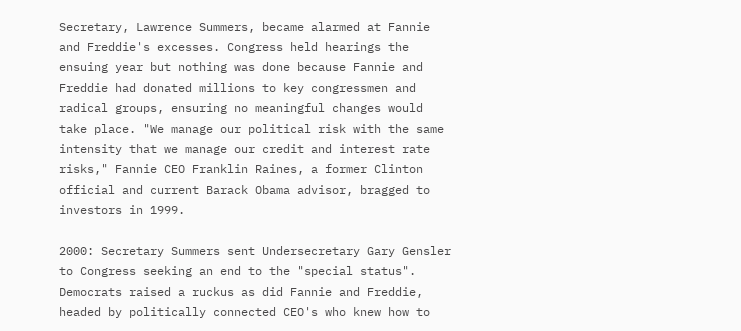Secretary, Lawrence Summers, became alarmed at Fannie and Freddie's excesses. Congress held hearings the ensuing year but nothing was done because Fannie and Freddie had donated millions to key congressmen and radical groups, ensuring no meaningful changes would take place. "We manage our political risk with the same intensity that we manage our credit and interest rate risks," Fannie CEO Franklin Raines, a former Clinton official and current Barack Obama advisor, bragged to investors in 1999.

2000: Secretary Summers sent Undersecretary Gary Gensler to Congress seeking an end to the "special status". Democrats raised a ruckus as did Fannie and Freddie, headed by politically connected CEO's who knew how to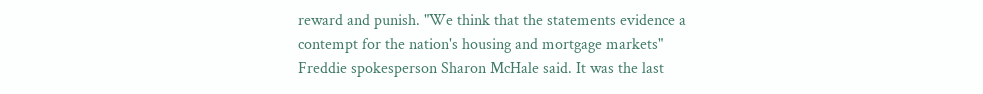reward and punish. "We think that the statements evidence a contempt for the nation's housing and mortgage markets" Freddie spokesperson Sharon McHale said. It was the last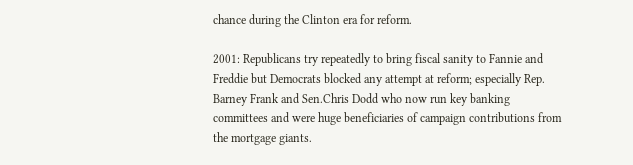chance during the Clinton era for reform.

2001: Republicans try repeatedly to bring fiscal sanity to Fannie and Freddie but Democrats blocked any attempt at reform; especially Rep. Barney Frank and Sen.Chris Dodd who now run key banking committees and were huge beneficiaries of campaign contributions from the mortgage giants.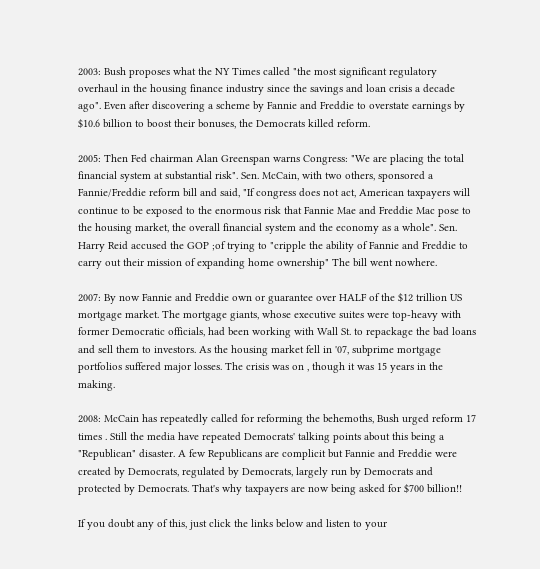2003: Bush proposes what the NY Times called "the most significant regulatory overhaul in the housing finance industry since the savings and loan crisis a decade ago". Even after discovering a scheme by Fannie and Freddie to overstate earnings by $10.6 billion to boost their bonuses, the Democrats killed reform.

2005: Then Fed chairman Alan Greenspan warns Congress: "We are placing the total financial system at substantial risk". Sen. McCain, with two others, sponsored a Fannie/Freddie reform bill and said, "If congress does not act, American taxpayers will continue to be exposed to the enormous risk that Fannie Mae and Freddie Mac pose to the housing market, the overall financial system and the economy as a whole". Sen. Harry Reid accused the GOP ;of trying to "cripple the ability of Fannie and Freddie to carry out their mission of expanding home ownership" The bill went nowhere.

2007: By now Fannie and Freddie own or guarantee over HALF of the $12 trillion US mortgage market. The mortgage giants, whose executive suites were top-heavy with former Democratic officials, had been working with Wall St. to repackage the bad loans and sell them to investors. As the housing market fell in '07, subprime mortgage portfolios suffered major losses. The crisis was on , though it was 15 years in the making.

2008: McCain has repeatedly called for reforming the behemoths, Bush urged reform 17 times . Still the media have repeated Democrats' talking points about this being a "Republican" disaster. A few Republicans are complicit but Fannie and Freddie were created by Democrats, regulated by Democrats, largely run by Democrats and protected by Democrats. That's why taxpayers are now being asked for $700 billion!!

If you doubt any of this, just click the links below and listen to your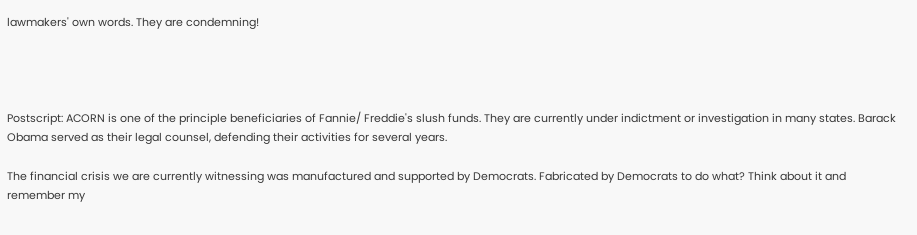lawmakers' own words. They are condemning!




Postscript: ACORN is one of the principle beneficiaries of Fannie/ Freddie's slush funds. They are currently under indictment or investigation in many states. Barack Obama served as their legal counsel, defending their activities for several years.

The financial crisis we are currently witnessing was manufactured and supported by Democrats. Fabricated by Democrats to do what? Think about it and remember my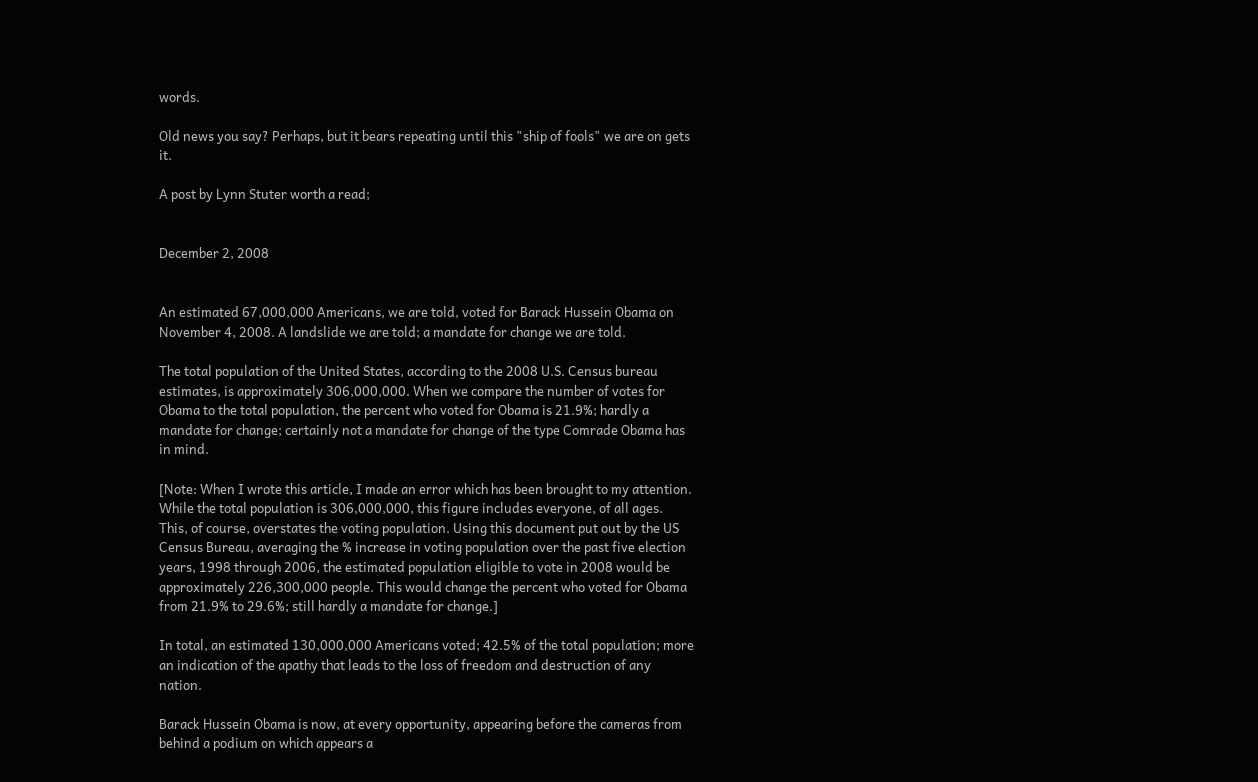words.

Old news you say? Perhaps, but it bears repeating until this "ship of fools" we are on gets it.

A post by Lynn Stuter worth a read;


December 2, 2008


An estimated 67,000,000 Americans, we are told, voted for Barack Hussein Obama on November 4, 2008. A landslide we are told; a mandate for change we are told.

The total population of the United States, according to the 2008 U.S. Census bureau estimates, is approximately 306,000,000. When we compare the number of votes for Obama to the total population, the percent who voted for Obama is 21.9%; hardly a mandate for change; certainly not a mandate for change of the type Comrade Obama has in mind.

[Note: When I wrote this article, I made an error which has been brought to my attention. While the total population is 306,000,000, this figure includes everyone, of all ages. This, of course, overstates the voting population. Using this document put out by the US Census Bureau, averaging the % increase in voting population over the past five election years, 1998 through 2006, the estimated population eligible to vote in 2008 would be approximately 226,300,000 people. This would change the percent who voted for Obama from 21.9% to 29.6%; still hardly a mandate for change.]

In total, an estimated 130,000,000 Americans voted; 42.5% of the total population; more an indication of the apathy that leads to the loss of freedom and destruction of any nation.

Barack Hussein Obama is now, at every opportunity, appearing before the cameras from behind a podium on which appears a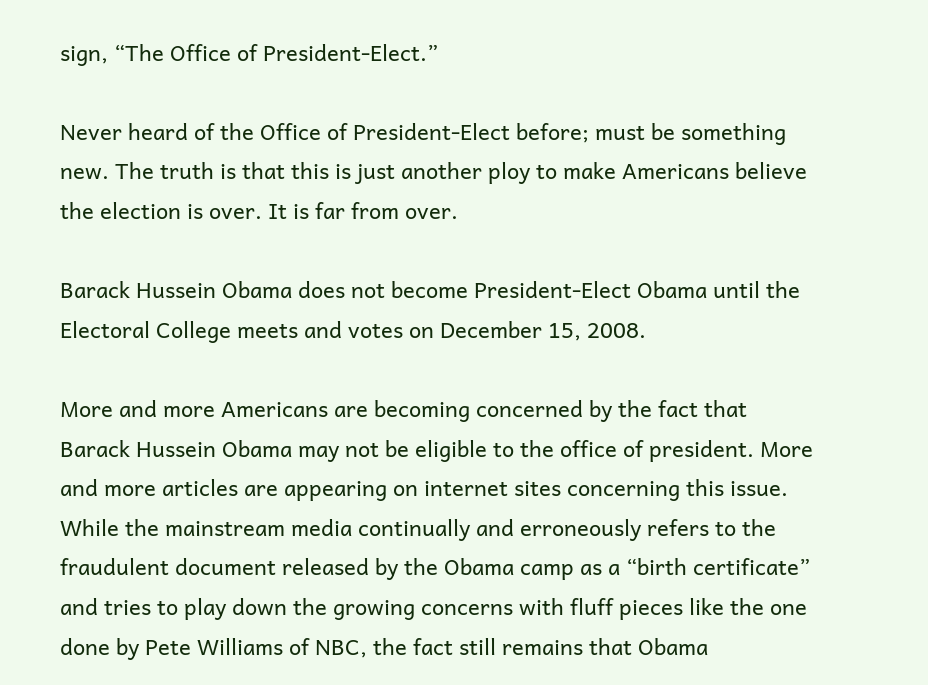sign, “The Office of President-Elect.”

Never heard of the Office of President-Elect before; must be something new. The truth is that this is just another ploy to make Americans believe the election is over. It is far from over.

Barack Hussein Obama does not become President-Elect Obama until the Electoral College meets and votes on December 15, 2008.

More and more Americans are becoming concerned by the fact that Barack Hussein Obama may not be eligible to the office of president. More and more articles are appearing on internet sites concerning this issue. While the mainstream media continually and erroneously refers to the fraudulent document released by the Obama camp as a “birth certificate” and tries to play down the growing concerns with fluff pieces like the one done by Pete Williams of NBC, the fact still remains that Obama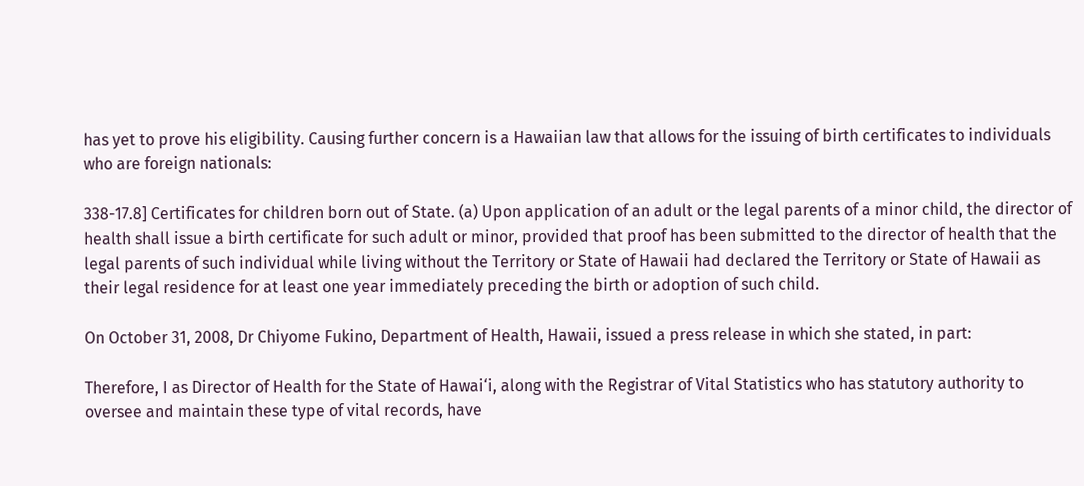has yet to prove his eligibility. Causing further concern is a Hawaiian law that allows for the issuing of birth certificates to individuals who are foreign nationals:

338-17.8] Certificates for children born out of State. (a) Upon application of an adult or the legal parents of a minor child, the director of health shall issue a birth certificate for such adult or minor, provided that proof has been submitted to the director of health that the legal parents of such individual while living without the Territory or State of Hawaii had declared the Territory or State of Hawaii as their legal residence for at least one year immediately preceding the birth or adoption of such child.

On October 31, 2008, Dr Chiyome Fukino, Department of Health, Hawaii, issued a press release in which she stated, in part:

Therefore, I as Director of Health for the State of Hawai‘i, along with the Registrar of Vital Statistics who has statutory authority to oversee and maintain these type of vital records, have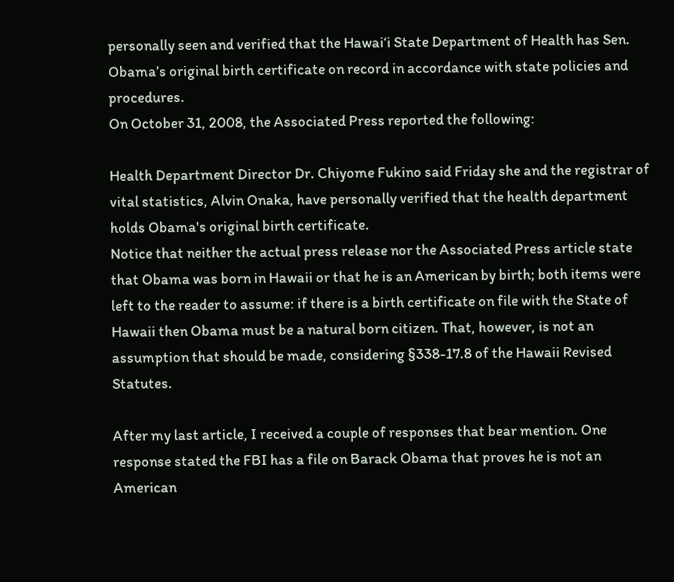personally seen and verified that the Hawai‘i State Department of Health has Sen. Obama’s original birth certificate on record in accordance with state policies and procedures.
On October 31, 2008, the Associated Press reported the following:

Health Department Director Dr. Chiyome Fukino said Friday she and the registrar of vital statistics, Alvin Onaka, have personally verified that the health department holds Obama's original birth certificate.
Notice that neither the actual press release nor the Associated Press article state that Obama was born in Hawaii or that he is an American by birth; both items were left to the reader to assume: if there is a birth certificate on file with the State of Hawaii then Obama must be a natural born citizen. That, however, is not an assumption that should be made, considering §338-17.8 of the Hawaii Revised Statutes.

After my last article, I received a couple of responses that bear mention. One response stated the FBI has a file on Barack Obama that proves he is not an American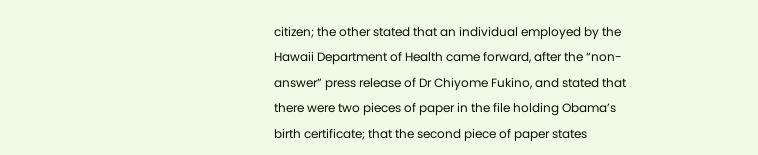citizen; the other stated that an individual employed by the Hawaii Department of Health came forward, after the “non-answer” press release of Dr Chiyome Fukino, and stated that there were two pieces of paper in the file holding Obama’s birth certificate; that the second piece of paper states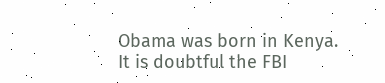Obama was born in Kenya. It is doubtful the FBI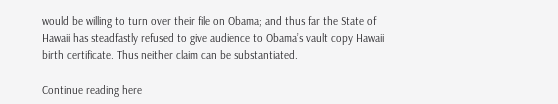would be willing to turn over their file on Obama; and thus far the State of Hawaii has steadfastly refused to give audience to Obama’s vault copy Hawaii birth certificate. Thus neither claim can be substantiated.

Continue reading here